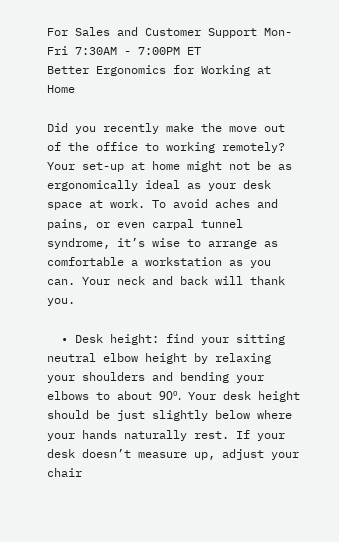For Sales and Customer Support Mon-Fri 7:30AM - 7:00PM ET
Better Ergonomics for Working at Home

Did you recently make the move out of the office to working remotely? Your set-up at home might not be as ergonomically ideal as your desk space at work. To avoid aches and pains, or even carpal tunnel syndrome, it’s wise to arrange as comfortable a workstation as you can. Your neck and back will thank you.

  • Desk height: find your sitting neutral elbow height by relaxing your shoulders and bending your elbows to about 90º. Your desk height should be just slightly below where your hands naturally rest. If your desk doesn’t measure up, adjust your chair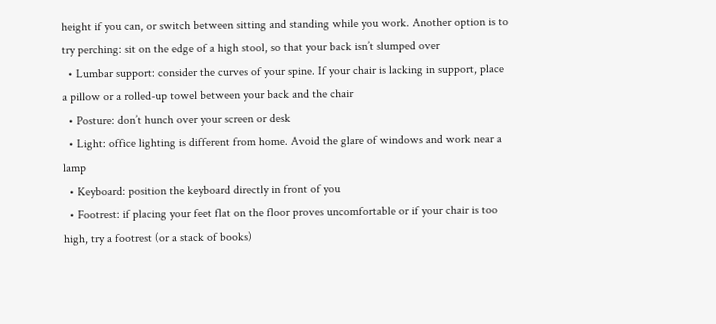height if you can, or switch between sitting and standing while you work. Another option is to try perching: sit on the edge of a high stool, so that your back isn’t slumped over
  • Lumbar support: consider the curves of your spine. If your chair is lacking in support, place a pillow or a rolled-up towel between your back and the chair
  • Posture: don’t hunch over your screen or desk
  • Light: office lighting is different from home. Avoid the glare of windows and work near a lamp
  • Keyboard: position the keyboard directly in front of you
  • Footrest: if placing your feet flat on the floor proves uncomfortable or if your chair is too high, try a footrest (or a stack of books)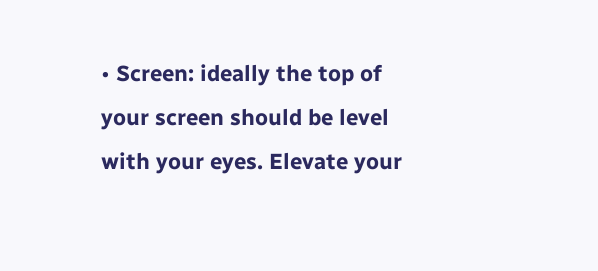• Screen: ideally the top of your screen should be level with your eyes. Elevate your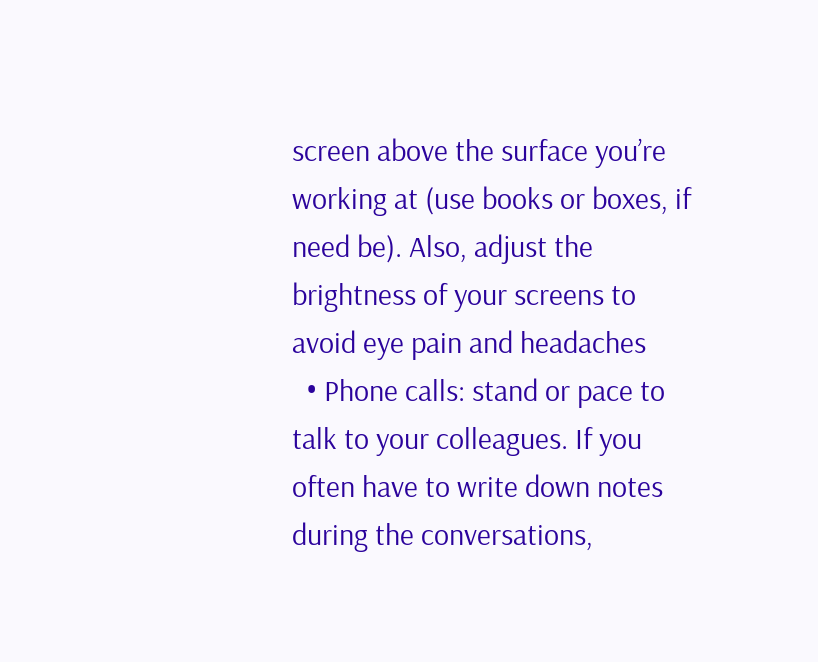screen above the surface you’re working at (use books or boxes, if need be). Also, adjust the brightness of your screens to avoid eye pain and headaches
  • Phone calls: stand or pace to talk to your colleagues. If you often have to write down notes during the conversations,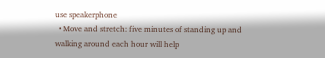use speakerphone
  • Move and stretch: five minutes of standing up and walking around each hour will help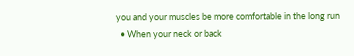you and your muscles be more comfortable in the long run
  • When your neck or back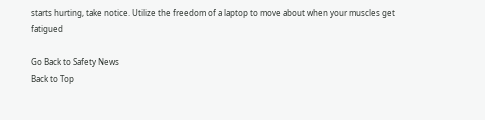starts hurting, take notice. Utilize the freedom of a laptop to move about when your muscles get fatigued

Go Back to Safety News
Back to Top